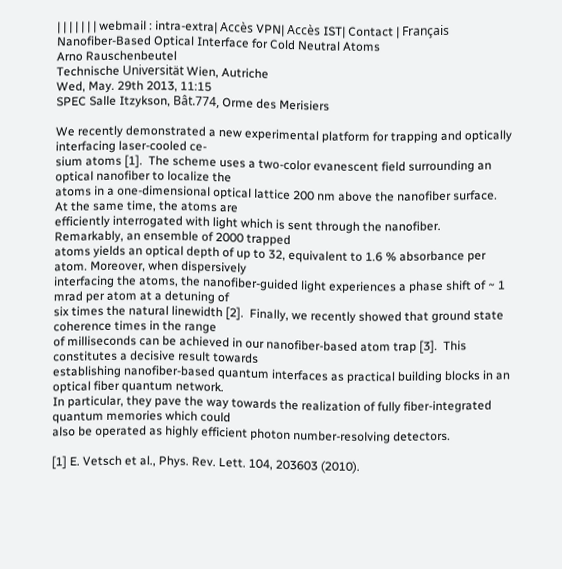| | | | | | | webmail : intra-extra| Accès VPN| Accès IST| Contact | Français
Nanofiber-Based Optical Interface for Cold Neutral Atoms
Arno Rauschenbeutel
Technische Universität Wien, Autriche
Wed, May. 29th 2013, 11:15
SPEC Salle Itzykson, Bât.774, Orme des Merisiers

We recently demonstrated a new experimental platform for trapping and optically interfacing laser-cooled ce-
sium atoms [1].  The scheme uses a two-color evanescent field surrounding an optical nanofiber to localize the
atoms in a one-dimensional optical lattice 200 nm above the nanofiber surface.  At the same time, the atoms are
efficiently interrogated with light which is sent through the nanofiber.  Remarkably, an ensemble of 2000 trapped
atoms yields an optical depth of up to 32, equivalent to 1.6 % absorbance per atom. Moreover, when dispersively
interfacing the atoms, the nanofiber-guided light experiences a phase shift of ~ 1 mrad per atom at a detuning of
six times the natural linewidth [2].  Finally, we recently showed that ground state coherence times in the range
of milliseconds can be achieved in our nanofiber-based atom trap [3].  This constitutes a decisive result towards
establishing nanofiber-based quantum interfaces as practical building blocks in an optical fiber quantum network.
In particular, they pave the way towards the realization of fully fiber-integrated quantum memories which could
also be operated as highly efficient photon number-resolving detectors.

[1] E. Vetsch et al., Phys. Rev. Lett. 104, 203603 (2010).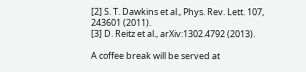[2] S. T. Dawkins et al., Phys. Rev. Lett. 107, 243601 (2011).
[3] D. Reitz et al., arXiv:1302.4792 (2013).

A coffee break will be served at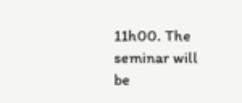11h00. The seminar will be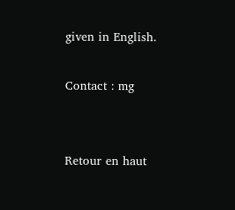given in English.

Contact : mg


Retour en haut